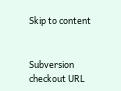Skip to content


Subversion checkout URL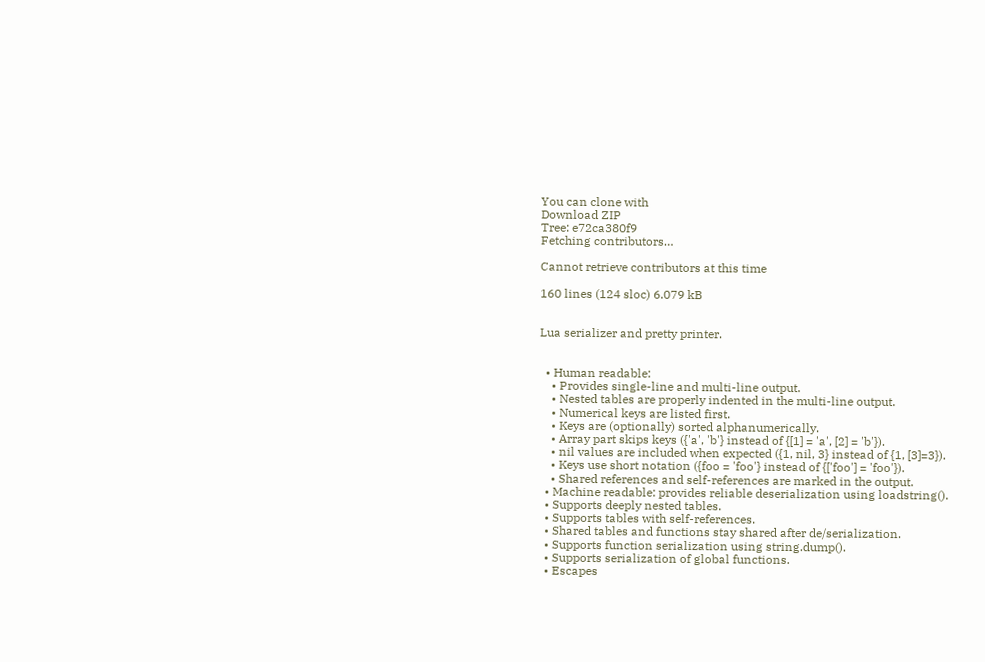You can clone with
Download ZIP
Tree: e72ca380f9
Fetching contributors…

Cannot retrieve contributors at this time

160 lines (124 sloc) 6.079 kB


Lua serializer and pretty printer.


  • Human readable:
    • Provides single-line and multi-line output.
    • Nested tables are properly indented in the multi-line output.
    • Numerical keys are listed first.
    • Keys are (optionally) sorted alphanumerically.
    • Array part skips keys ({'a', 'b'} instead of {[1] = 'a', [2] = 'b'}).
    • nil values are included when expected ({1, nil, 3} instead of {1, [3]=3}).
    • Keys use short notation ({foo = 'foo'} instead of {['foo'] = 'foo'}).
    • Shared references and self-references are marked in the output.
  • Machine readable: provides reliable deserialization using loadstring().
  • Supports deeply nested tables.
  • Supports tables with self-references.
  • Shared tables and functions stay shared after de/serialization.
  • Supports function serialization using string.dump().
  • Supports serialization of global functions.
  • Escapes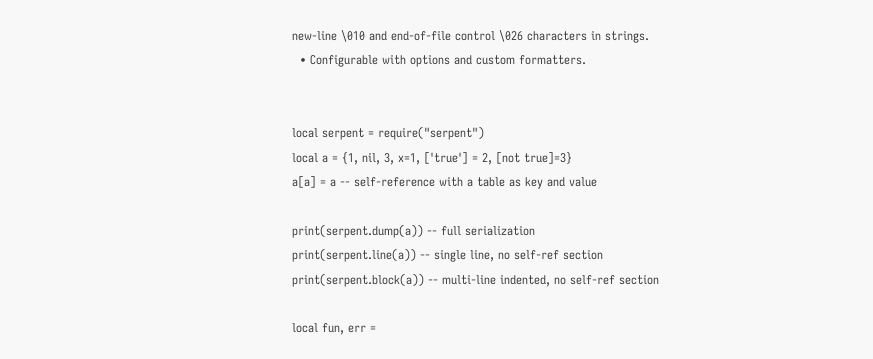new-line \010 and end-of-file control \026 characters in strings.
  • Configurable with options and custom formatters.


local serpent = require("serpent")
local a = {1, nil, 3, x=1, ['true'] = 2, [not true]=3}
a[a] = a -- self-reference with a table as key and value

print(serpent.dump(a)) -- full serialization
print(serpent.line(a)) -- single line, no self-ref section
print(serpent.block(a)) -- multi-line indented, no self-ref section

local fun, err =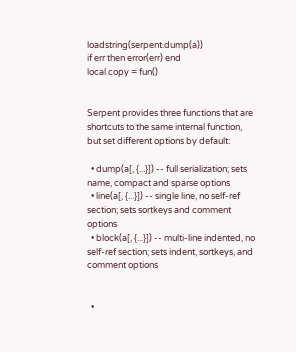loadstring(serpent.dump(a))
if err then error(err) end
local copy = fun()


Serpent provides three functions that are shortcuts to the same internal function, but set different options by default:

  • dump(a[, {...}]) -- full serialization; sets name, compact and sparse options
  • line(a[, {...}]) -- single line, no self-ref section; sets sortkeys and comment options
  • block(a[, {...}]) -- multi-line indented, no self-ref section; sets indent, sortkeys, and comment options


  •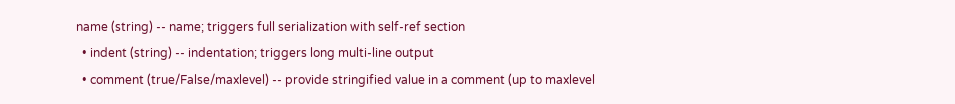name (string) -- name; triggers full serialization with self-ref section
  • indent (string) -- indentation; triggers long multi-line output
  • comment (true/False/maxlevel) -- provide stringified value in a comment (up to maxlevel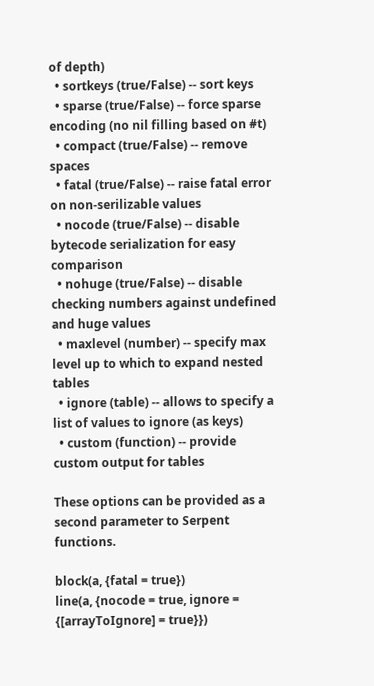of depth)
  • sortkeys (true/False) -- sort keys
  • sparse (true/False) -- force sparse encoding (no nil filling based on #t)
  • compact (true/False) -- remove spaces
  • fatal (true/False) -- raise fatal error on non-serilizable values
  • nocode (true/False) -- disable bytecode serialization for easy comparison
  • nohuge (true/False) -- disable checking numbers against undefined and huge values
  • maxlevel (number) -- specify max level up to which to expand nested tables
  • ignore (table) -- allows to specify a list of values to ignore (as keys)
  • custom (function) -- provide custom output for tables

These options can be provided as a second parameter to Serpent functions.

block(a, {fatal = true})
line(a, {nocode = true, ignore = {[arrayToIgnore] = true}})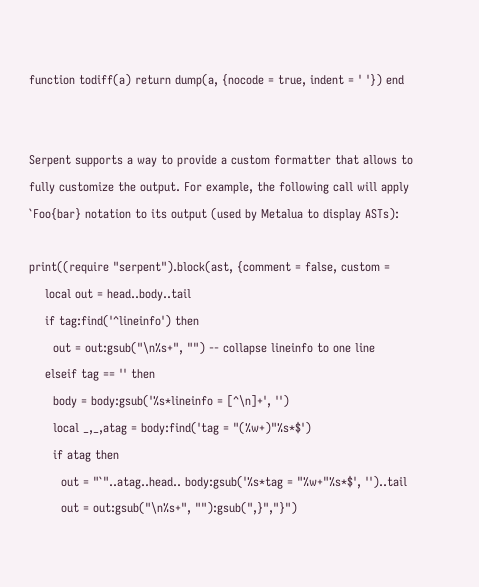function todiff(a) return dump(a, {nocode = true, indent = ' '}) end


Serpent supports a way to provide a custom formatter that allows to fully customize the output. For example, the following call will apply `Foo{bar} notation to its output (used by Metalua to display ASTs):

print((require "serpent").block(ast, {comment = false, custom =
    local out = head..body..tail
    if tag:find('^lineinfo') then
      out = out:gsub("\n%s+", "") -- collapse lineinfo to one line
    elseif tag == '' then
      body = body:gsub('%s*lineinfo = [^\n]+', '')
      local _,_,atag = body:find('tag = "(%w+)"%s*$')
      if atag then
        out = "`"..atag..head.. body:gsub('%s*tag = "%w+"%s*$', '')..tail
        out = out:gsub("\n%s+", ""):gsub(",}","}")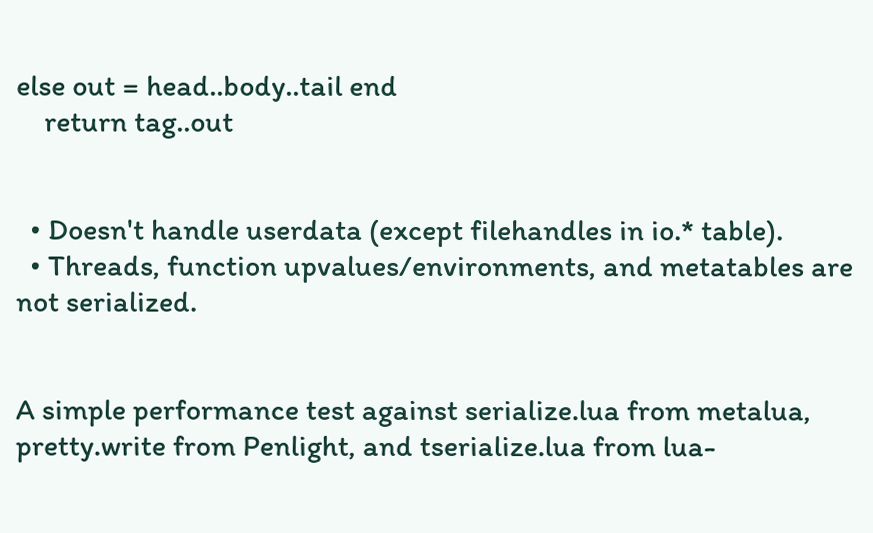else out = head..body..tail end
    return tag..out


  • Doesn't handle userdata (except filehandles in io.* table).
  • Threads, function upvalues/environments, and metatables are not serialized.


A simple performance test against serialize.lua from metalua, pretty.write from Penlight, and tserialize.lua from lua-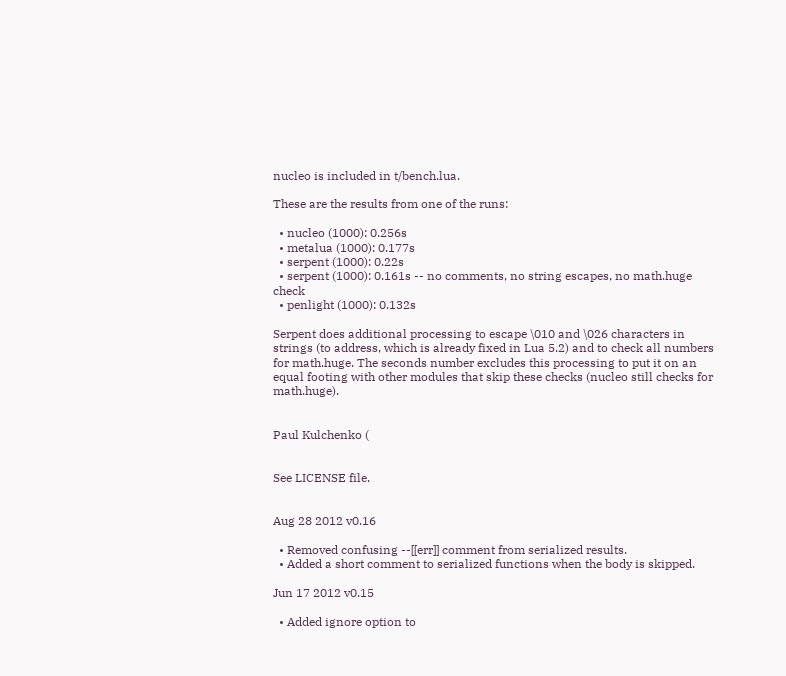nucleo is included in t/bench.lua.

These are the results from one of the runs:

  • nucleo (1000): 0.256s
  • metalua (1000): 0.177s
  • serpent (1000): 0.22s
  • serpent (1000): 0.161s -- no comments, no string escapes, no math.huge check
  • penlight (1000): 0.132s

Serpent does additional processing to escape \010 and \026 characters in strings (to address, which is already fixed in Lua 5.2) and to check all numbers for math.huge. The seconds number excludes this processing to put it on an equal footing with other modules that skip these checks (nucleo still checks for math.huge).


Paul Kulchenko (


See LICENSE file.


Aug 28 2012 v0.16

  • Removed confusing --[[err]] comment from serialized results.
  • Added a short comment to serialized functions when the body is skipped.

Jun 17 2012 v0.15

  • Added ignore option to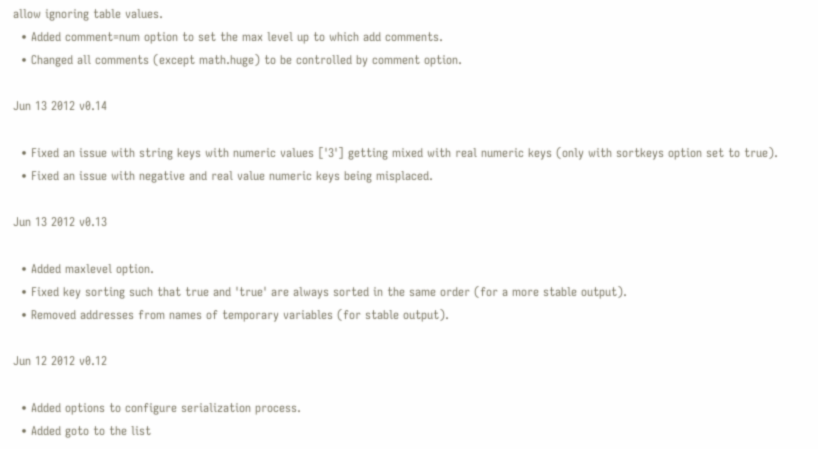allow ignoring table values.
  • Added comment=num option to set the max level up to which add comments.
  • Changed all comments (except math.huge) to be controlled by comment option.

Jun 13 2012 v0.14

  • Fixed an issue with string keys with numeric values ['3'] getting mixed with real numeric keys (only with sortkeys option set to true).
  • Fixed an issue with negative and real value numeric keys being misplaced.

Jun 13 2012 v0.13

  • Added maxlevel option.
  • Fixed key sorting such that true and 'true' are always sorted in the same order (for a more stable output).
  • Removed addresses from names of temporary variables (for stable output).

Jun 12 2012 v0.12

  • Added options to configure serialization process.
  • Added goto to the list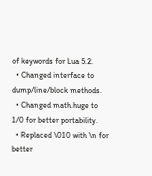of keywords for Lua 5.2.
  • Changed interface to dump/line/block methods.
  • Changed math.huge to 1/0 for better portability.
  • Replaced \010 with \n for better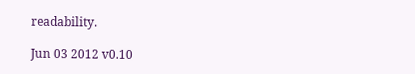readability.

Jun 03 2012 v0.10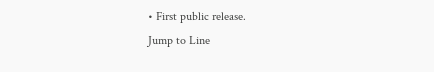• First public release.
Jump to Line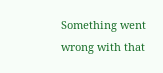Something went wrong with that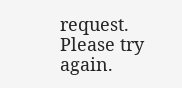request. Please try again.